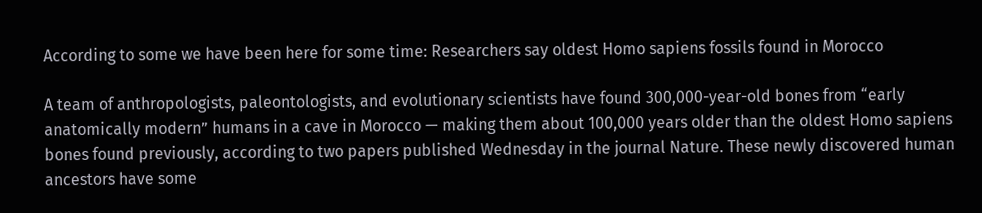According to some we have been here for some time: Researchers say oldest Homo sapiens fossils found in Morocco

A team of anthropologists, paleontologists, and evolutionary scientists have found 300,000-year-old bones from “early anatomically modern” humans in a cave in Morocco — making them about 100,000 years older than the oldest Homo sapiens bones found previously, according to two papers published Wednesday in the journal Nature. These newly discovered human ancestors have some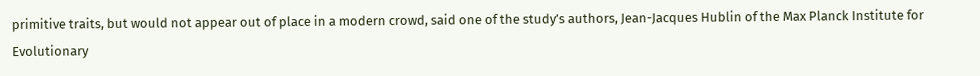primitive traits, but would not appear out of place in a modern crowd, said one of the study’s authors, Jean-Jacques Hublin of the Max Planck Institute for Evolutionary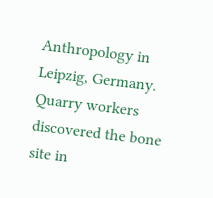Anthropology in Leipzig, Germany. Quarry workers discovered the bone site in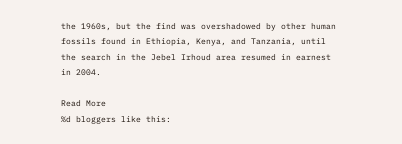the 1960s, but the find was overshadowed by other human fossils found in Ethiopia, Kenya, and Tanzania, until the search in the Jebel Irhoud area resumed in earnest in 2004.

Read More
%d bloggers like this: